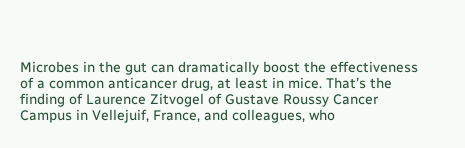Microbes in the gut can dramatically boost the effectiveness of a common anticancer drug, at least in mice. That’s the finding of Laurence Zitvogel of Gustave Roussy Cancer Campus in Vellejuif, France, and colleagues, who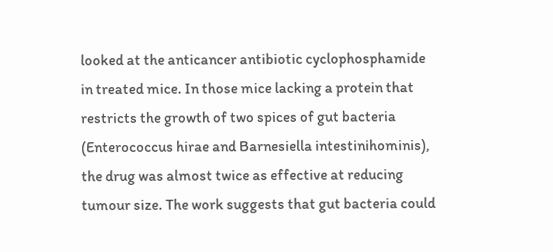looked at the anticancer antibiotic cyclophosphamide in treated mice. In those mice lacking a protein that restricts the growth of two spices of gut bacteria (Enterococcus hirae and Barnesiella intestinihominis), the drug was almost twice as effective at reducing tumour size. The work suggests that gut bacteria could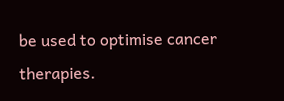be used to optimise cancer therapies.